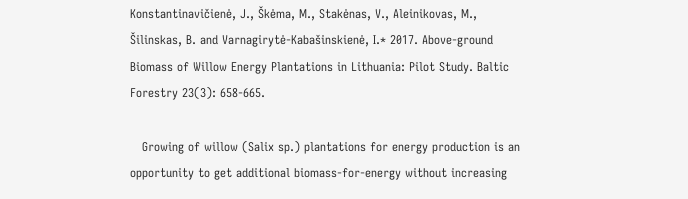Konstantinavičienė, J., Škėma, M., Stakėnas, V., Aleinikovas, M., Šilinskas, B. and Varnagirytė-Kabašinskienė, I.* 2017. Above-ground Biomass of Willow Energy Plantations in Lithuania: Pilot Study. Baltic Forestry 23(3): 658-665.

   Growing of willow (Salix sp.) plantations for energy production is an opportunity to get additional biomass-for-energy without increasing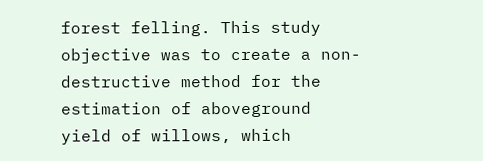forest felling. This study objective was to create a non-destructive method for the estimation of aboveground yield of willows, which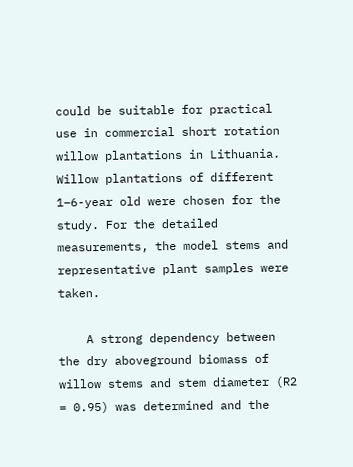could be suitable for practical use in commercial short rotation willow plantations in Lithuania. Willow plantations of different 1–6-year old were chosen for the study. For the detailed measurements, the model stems and representative plant samples were taken.

    A strong dependency between the dry aboveground biomass of willow stems and stem diameter (R2 = 0.95) was determined and the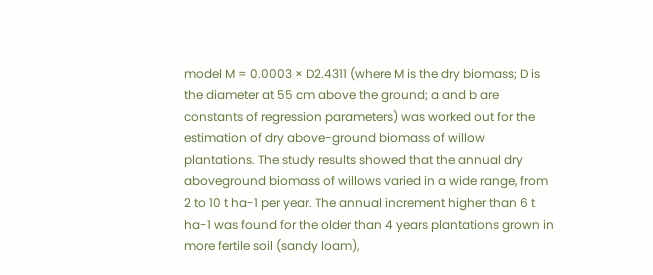model M = 0.0003 × D2.4311 (where M is the dry biomass; D is the diameter at 55 cm above the ground; a and b are constants of regression parameters) was worked out for the estimation of dry above-ground biomass of willow plantations. The study results showed that the annual dry aboveground biomass of willows varied in a wide range, from 2 to 10 t ha-1 per year. The annual increment higher than 6 t ha-1 was found for the older than 4 years plantations grown in more fertile soil (sandy loam),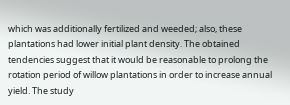which was additionally fertilized and weeded; also, these plantations had lower initial plant density. The obtained tendencies suggest that it would be reasonable to prolong the rotation period of willow plantations in order to increase annual yield. The study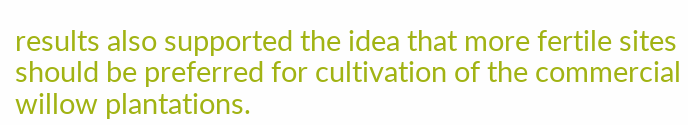results also supported the idea that more fertile sites should be preferred for cultivation of the commercial willow plantations.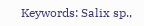Keywords: Salix sp.,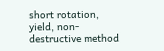short rotation, yield, non-destructive method